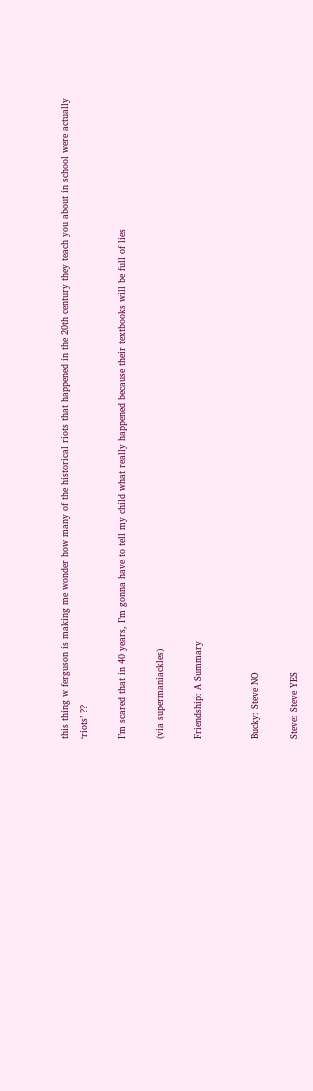this thing w ferguson is making me wonder how many of the historical riots that happened in the 20th century they teach you about in school were actually ‘riots’ ??

I’m scared that in 40 years, I’m gonna have to tell my child what really happened because their textbooks will be full of lies

(via supermaniackles)

Friendship: A Summary


Bucky: Steve NO

Steve: Steve YES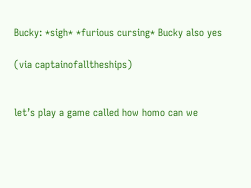Bucky: *sigh* *furious cursing* Bucky also yes

(via captainofalltheships)


let’s play a game called how homo can we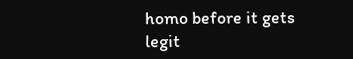homo before it gets legit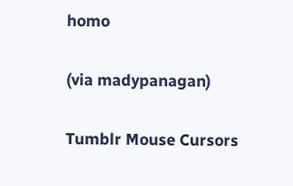homo

(via madypanagan)

Tumblr Mouse Cursors